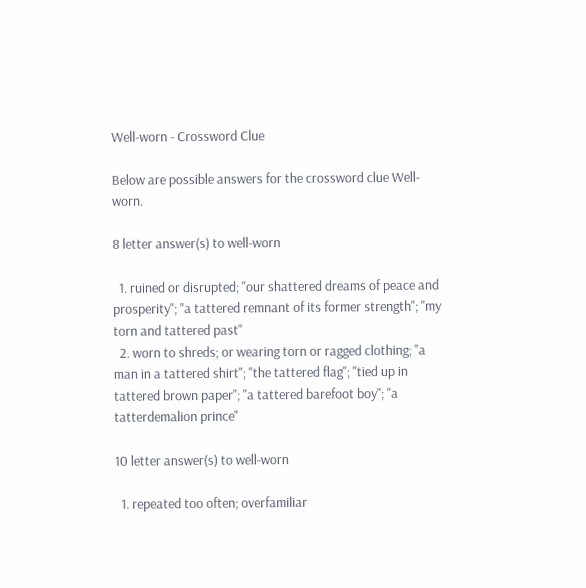Well-worn - Crossword Clue

Below are possible answers for the crossword clue Well-worn.

8 letter answer(s) to well-worn

  1. ruined or disrupted; "our shattered dreams of peace and prosperity"; "a tattered remnant of its former strength"; "my torn and tattered past"
  2. worn to shreds; or wearing torn or ragged clothing; "a man in a tattered shirt"; "the tattered flag"; "tied up in tattered brown paper"; "a tattered barefoot boy"; "a tatterdemalion prince"

10 letter answer(s) to well-worn

  1. repeated too often; overfamiliar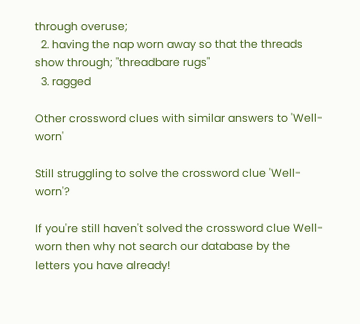through overuse;
  2. having the nap worn away so that the threads show through; "threadbare rugs"
  3. ragged

Other crossword clues with similar answers to 'Well-worn'

Still struggling to solve the crossword clue 'Well-worn'?

If you're still haven't solved the crossword clue Well-worn then why not search our database by the letters you have already!